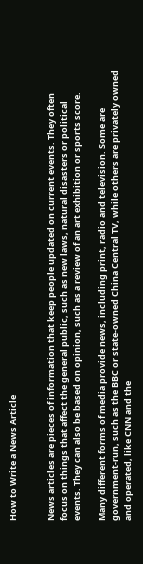How to Write a News Article


News articles are pieces of information that keep people updated on current events. They often focus on things that affect the general public, such as new laws, natural disasters or political events. They can also be based on opinion, such as a review of an art exhibition or sports score.

Many different forms of media provide news, including print, radio and television. Some are government-run, such as the BBC or state-owned China Central TV, while others are privately owned and operated, like CNN and the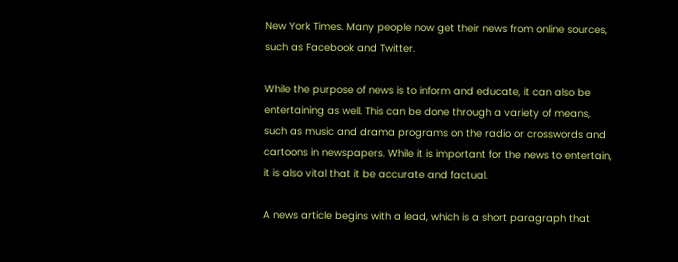New York Times. Many people now get their news from online sources, such as Facebook and Twitter.

While the purpose of news is to inform and educate, it can also be entertaining as well. This can be done through a variety of means, such as music and drama programs on the radio or crosswords and cartoons in newspapers. While it is important for the news to entertain, it is also vital that it be accurate and factual.

A news article begins with a lead, which is a short paragraph that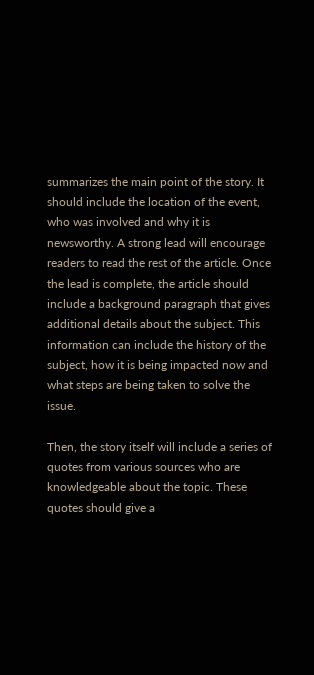summarizes the main point of the story. It should include the location of the event, who was involved and why it is newsworthy. A strong lead will encourage readers to read the rest of the article. Once the lead is complete, the article should include a background paragraph that gives additional details about the subject. This information can include the history of the subject, how it is being impacted now and what steps are being taken to solve the issue.

Then, the story itself will include a series of quotes from various sources who are knowledgeable about the topic. These quotes should give a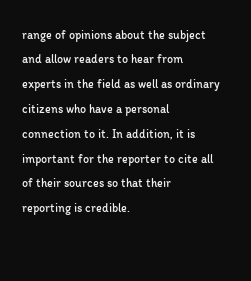range of opinions about the subject and allow readers to hear from experts in the field as well as ordinary citizens who have a personal connection to it. In addition, it is important for the reporter to cite all of their sources so that their reporting is credible.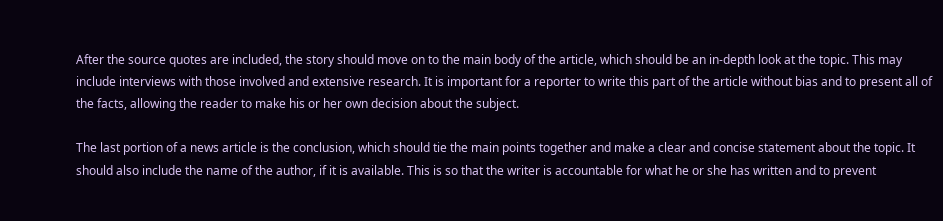After the source quotes are included, the story should move on to the main body of the article, which should be an in-depth look at the topic. This may include interviews with those involved and extensive research. It is important for a reporter to write this part of the article without bias and to present all of the facts, allowing the reader to make his or her own decision about the subject.

The last portion of a news article is the conclusion, which should tie the main points together and make a clear and concise statement about the topic. It should also include the name of the author, if it is available. This is so that the writer is accountable for what he or she has written and to prevent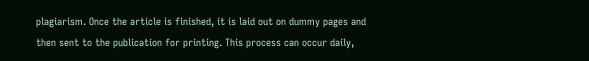plagiarism. Once the article is finished, it is laid out on dummy pages and then sent to the publication for printing. This process can occur daily,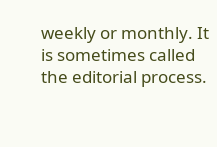weekly or monthly. It is sometimes called the editorial process.